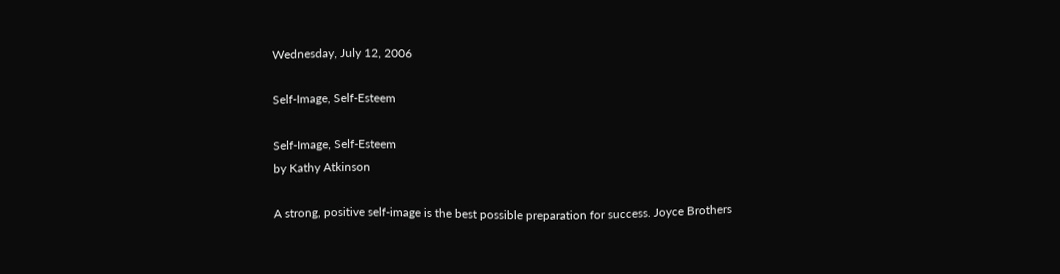Wednesday, July 12, 2006

Self-Image, Self-Esteem

Self-Image, Self-Esteem
by Kathy Atkinson

A strong, positive self-image is the best possible preparation for success. Joyce Brothers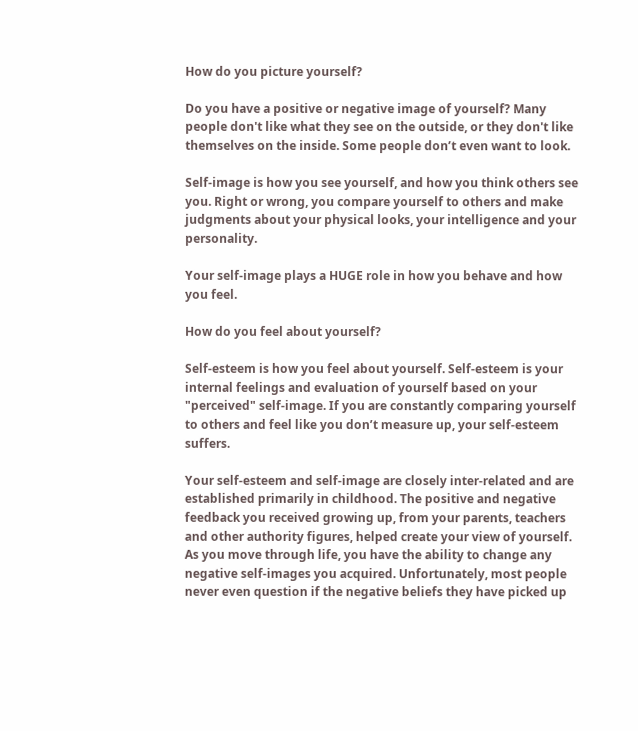How do you picture yourself?

Do you have a positive or negative image of yourself? Many people don't like what they see on the outside, or they don't like themselves on the inside. Some people don’t even want to look.

Self-image is how you see yourself, and how you think others see you. Right or wrong, you compare yourself to others and make judgments about your physical looks, your intelligence and your personality.

Your self-image plays a HUGE role in how you behave and how you feel.

How do you feel about yourself?

Self-esteem is how you feel about yourself. Self-esteem is your internal feelings and evaluation of yourself based on your "perceived" self-image. If you are constantly comparing yourself to others and feel like you don’t measure up, your self-esteem suffers.

Your self-esteem and self-image are closely inter-related and are established primarily in childhood. The positive and negative feedback you received growing up, from your parents, teachers and other authority figures, helped create your view of yourself. As you move through life, you have the ability to change any negative self-images you acquired. Unfortunately, most people never even question if the negative beliefs they have picked up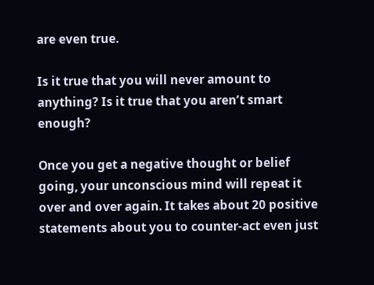are even true.

Is it true that you will never amount to anything? Is it true that you aren’t smart enough?

Once you get a negative thought or belief going, your unconscious mind will repeat it over and over again. It takes about 20 positive statements about you to counter-act even just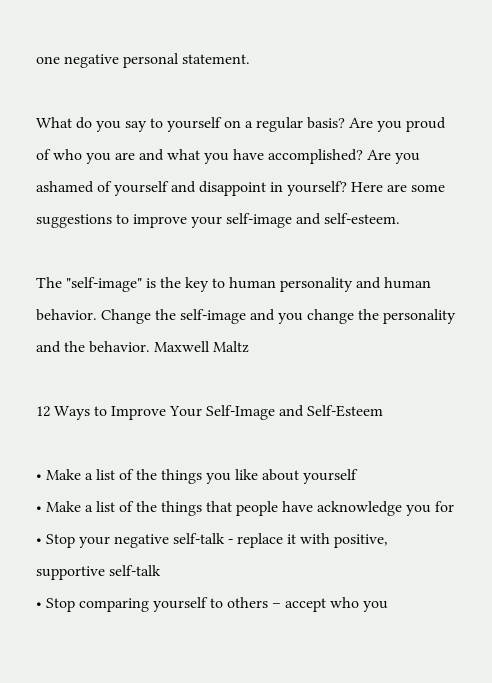one negative personal statement.

What do you say to yourself on a regular basis? Are you proud of who you are and what you have accomplished? Are you ashamed of yourself and disappoint in yourself? Here are some suggestions to improve your self-image and self-esteem.

The "self-image" is the key to human personality and human behavior. Change the self-image and you change the personality and the behavior. Maxwell Maltz

12 Ways to Improve Your Self-Image and Self-Esteem

• Make a list of the things you like about yourself
• Make a list of the things that people have acknowledge you for
• Stop your negative self-talk - replace it with positive, supportive self-talk
• Stop comparing yourself to others – accept who you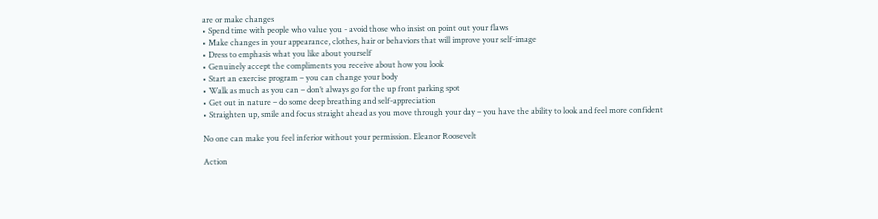are or make changes
• Spend time with people who value you - avoid those who insist on point out your flaws
• Make changes in your appearance, clothes, hair or behaviors that will improve your self-image
• Dress to emphasis what you like about yourself
• Genuinely accept the compliments you receive about how you look
• Start an exercise program – you can change your body
• Walk as much as you can – don’t always go for the up front parking spot
• Get out in nature – do some deep breathing and self-appreciation
• Straighten up, smile and focus straight ahead as you move through your day – you have the ability to look and feel more confident

No one can make you feel inferior without your permission. Eleanor Roosevelt

Action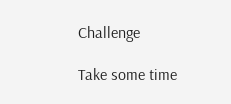Challenge

Take some time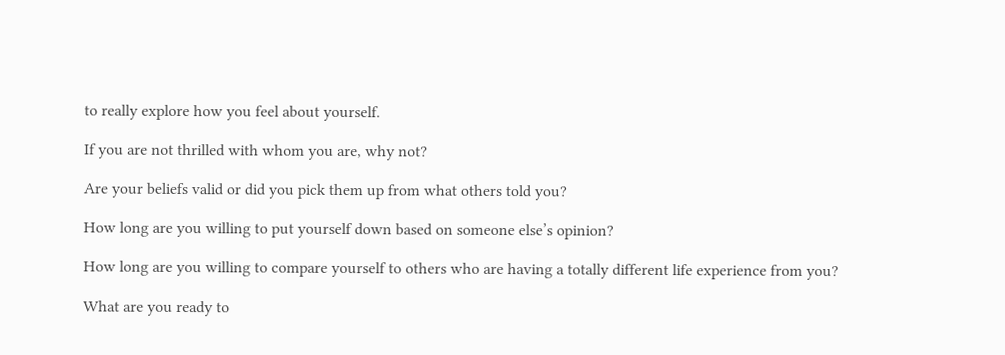to really explore how you feel about yourself.

If you are not thrilled with whom you are, why not?

Are your beliefs valid or did you pick them up from what others told you?

How long are you willing to put yourself down based on someone else’s opinion?

How long are you willing to compare yourself to others who are having a totally different life experience from you?

What are you ready to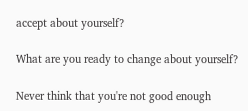accept about yourself?

What are you ready to change about yourself?

Never think that you're not good enough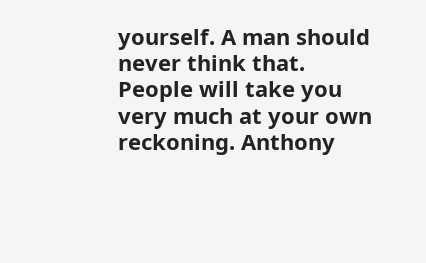yourself. A man should never think that. People will take you very much at your own reckoning. Anthony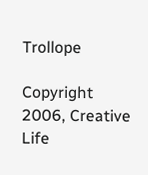Trollope

Copyright 2006, Creative Life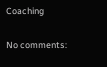Coaching

No comments: